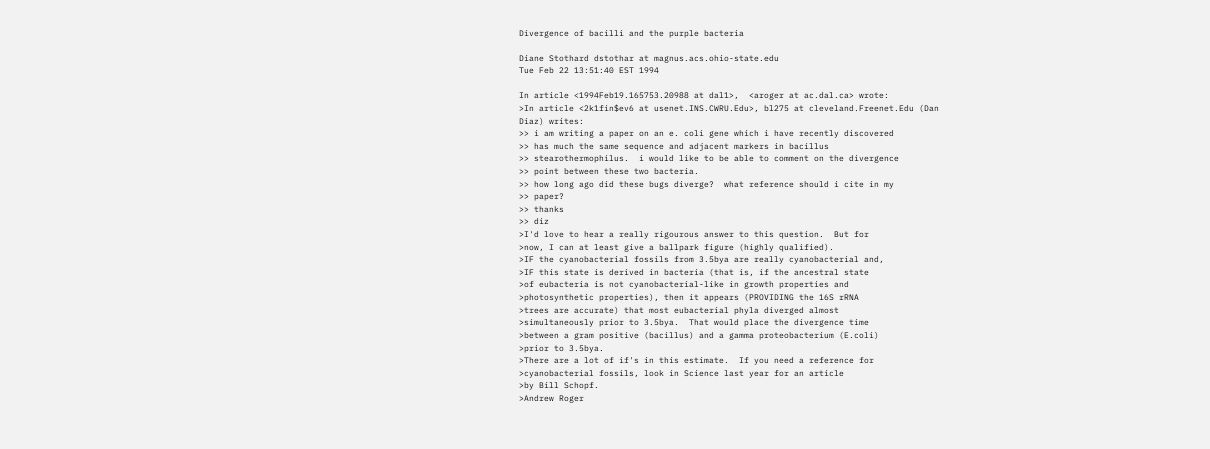Divergence of bacilli and the purple bacteria

Diane Stothard dstothar at magnus.acs.ohio-state.edu
Tue Feb 22 13:51:40 EST 1994

In article <1994Feb19.165753.20988 at dal1>,  <aroger at ac.dal.ca> wrote:
>In article <2k1fin$ev6 at usenet.INS.CWRU.Edu>, bl275 at cleveland.Freenet.Edu (Dan
Diaz) writes:
>> i am writing a paper on an e. coli gene which i have recently discovered
>> has much the same sequence and adjacent markers in bacillus
>> stearothermophilus.  i would like to be able to comment on the divergence
>> point between these two bacteria.
>> how long ago did these bugs diverge?  what reference should i cite in my
>> paper?
>> thanks
>> diz
>I'd love to hear a really rigourous answer to this question.  But for
>now, I can at least give a ballpark figure (highly qualified).
>IF the cyanobacterial fossils from 3.5bya are really cyanobacterial and,
>IF this state is derived in bacteria (that is, if the ancestral state
>of eubacteria is not cyanobacterial-like in growth properties and
>photosynthetic properties), then it appears (PROVIDING the 16S rRNA
>trees are accurate) that most eubacterial phyla diverged almost
>simultaneously prior to 3.5bya.  That would place the divergence time
>between a gram positive (bacillus) and a gamma proteobacterium (E.coli)
>prior to 3.5bya.
>There are a lot of if's in this estimate.  If you need a reference for
>cyanobacterial fossils, look in Science last year for an article
>by Bill Schopf.
>Andrew Roger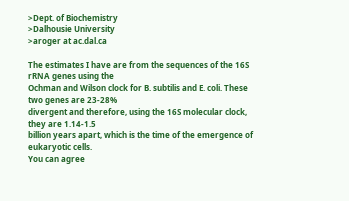>Dept. of Biochemistry
>Dalhousie University
>aroger at ac.dal.ca

The estimates I have are from the sequences of the 16S rRNA genes using the
Ochman and Wilson clock for B. subtilis and E. coli. These two genes are 23-28%
divergent and therefore, using the 16S molecular clock, they are 1.14-1.5
billion years apart, which is the time of the emergence of eukaryotic cells.
You can agree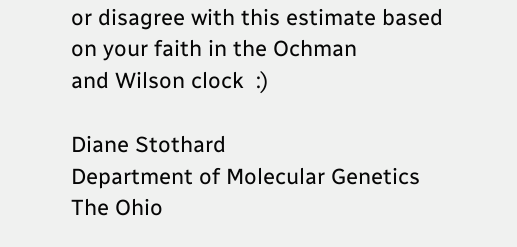or disagree with this estimate based on your faith in the Ochman
and Wilson clock  :)

Diane Stothard
Department of Molecular Genetics
The Ohio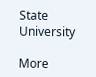State University

More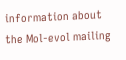information about the Mol-evol mailing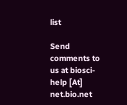list

Send comments to us at biosci-help [At] net.bio.net